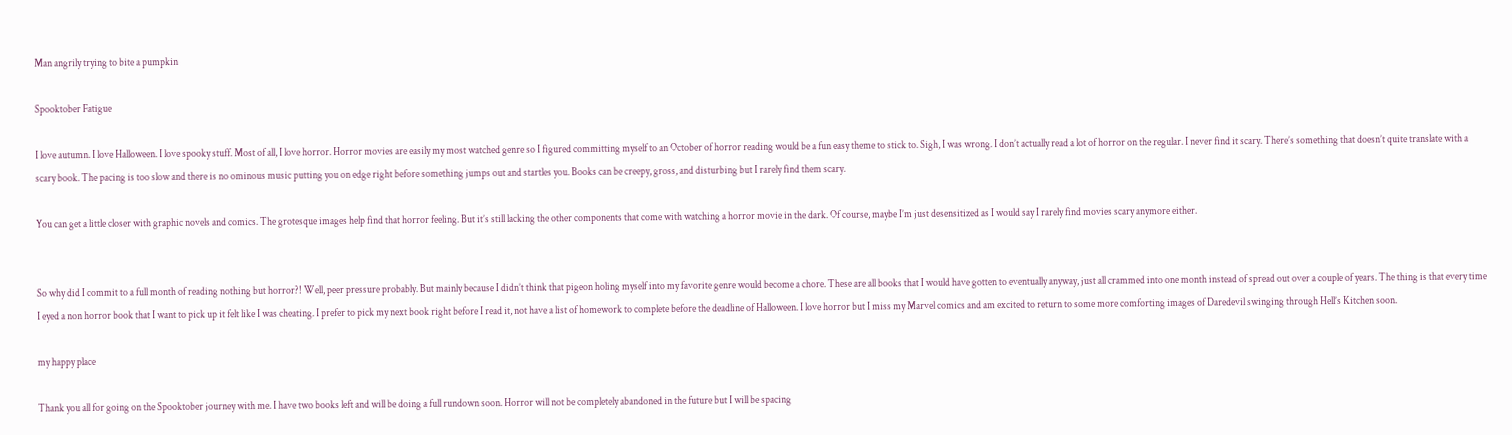Man angrily trying to bite a pumpkin

Spooktober Fatigue

I love autumn. I love Halloween. I love spooky stuff. Most of all, I love horror. Horror movies are easily my most watched genre so I figured committing myself to an October of horror reading would be a fun easy theme to stick to. Sigh, I was wrong. I don’t actually read a lot of horror on the regular. I never find it scary. There’s something that doesn’t quite translate with a scary book. The pacing is too slow and there is no ominous music putting you on edge right before something jumps out and startles you. Books can be creepy, gross, and disturbing but I rarely find them scary.

You can get a little closer with graphic novels and comics. The grotesque images help find that horror feeling. But it’s still lacking the other components that come with watching a horror movie in the dark. Of course, maybe I’m just desensitized as I would say I rarely find movies scary anymore either.


So why did I commit to a full month of reading nothing but horror?! Well, peer pressure probably. But mainly because I didn’t think that pigeon holing myself into my favorite genre would become a chore. These are all books that I would have gotten to eventually anyway, just all crammed into one month instead of spread out over a couple of years. The thing is that every time I eyed a non horror book that I want to pick up it felt like I was cheating. I prefer to pick my next book right before I read it, not have a list of homework to complete before the deadline of Halloween. I love horror but I miss my Marvel comics and am excited to return to some more comforting images of Daredevil swinging through Hell’s Kitchen soon.

my happy place

Thank you all for going on the Spooktober journey with me. I have two books left and will be doing a full rundown soon. Horror will not be completely abandoned in the future but I will be spacing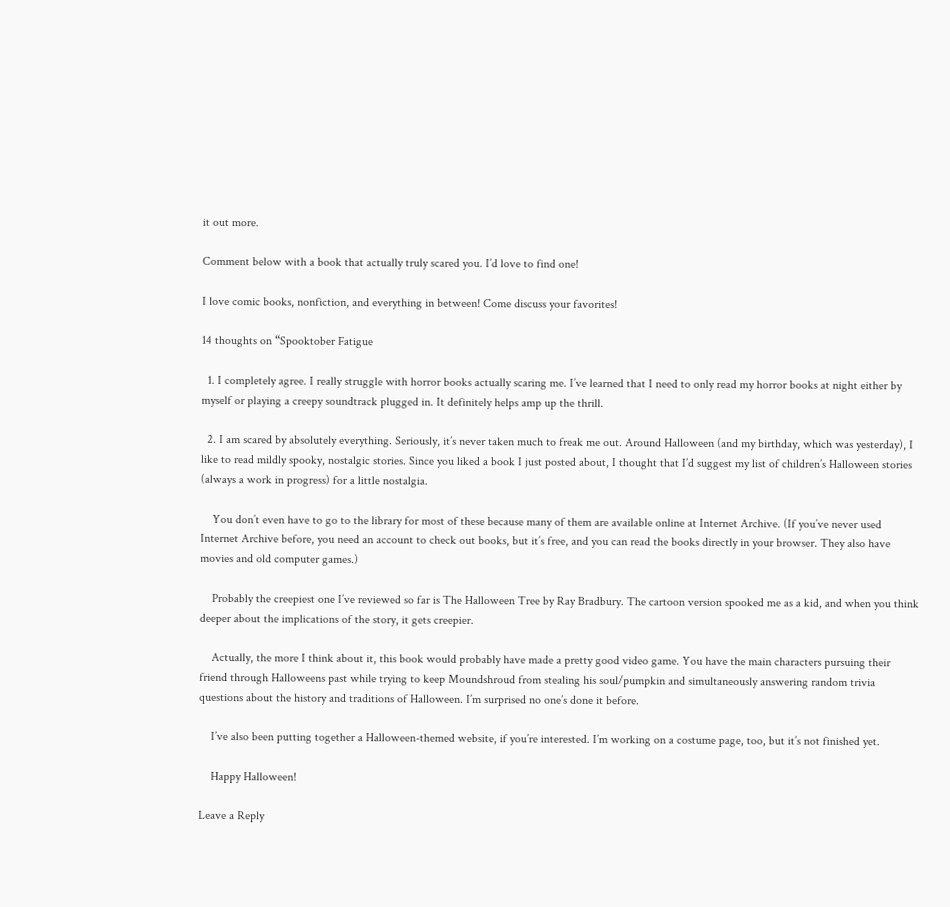it out more.

Comment below with a book that actually truly scared you. I’d love to find one!

I love comic books, nonfiction, and everything in between! Come discuss your favorites!

14 thoughts on “Spooktober Fatigue

  1. I completely agree. I really struggle with horror books actually scaring me. I’ve learned that I need to only read my horror books at night either by myself or playing a creepy soundtrack plugged in. It definitely helps amp up the thrill.

  2. I am scared by absolutely everything. Seriously, it’s never taken much to freak me out. Around Halloween (and my birthday, which was yesterday), I like to read mildly spooky, nostalgic stories. Since you liked a book I just posted about, I thought that I’d suggest my list of children’s Halloween stories (always a work in progress) for a little nostalgia.

    You don’t even have to go to the library for most of these because many of them are available online at Internet Archive. (If you’ve never used Internet Archive before, you need an account to check out books, but it’s free, and you can read the books directly in your browser. They also have movies and old computer games.)

    Probably the creepiest one I’ve reviewed so far is The Halloween Tree by Ray Bradbury. The cartoon version spooked me as a kid, and when you think deeper about the implications of the story, it gets creepier.

    Actually, the more I think about it, this book would probably have made a pretty good video game. You have the main characters pursuing their friend through Halloweens past while trying to keep Moundshroud from stealing his soul/pumpkin and simultaneously answering random trivia questions about the history and traditions of Halloween. I’m surprised no one’s done it before.

    I’ve also been putting together a Halloween-themed website, if you’re interested. I’m working on a costume page, too, but it’s not finished yet.

    Happy Halloween!

Leave a Reply